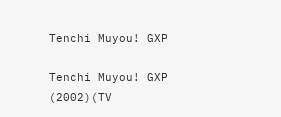Tenchi Muyou! GXP

Tenchi Muyou! GXP (2002)(TV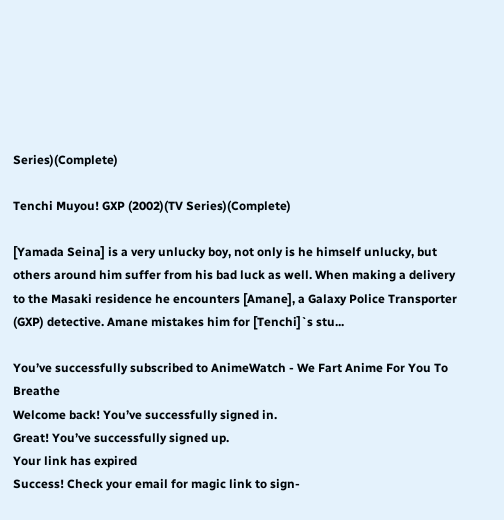Series)(Complete)

Tenchi Muyou! GXP (2002)(TV Series)(Complete)

[Yamada Seina] is a very unlucky boy, not only is he himself unlucky, but others around him suffer from his bad luck as well. When making a delivery to the Masaki residence he encounters [Amane], a Galaxy Police Transporter (GXP) detective. Amane mistakes him for [Tenchi]`s stu...

You’ve successfully subscribed to AnimeWatch - We Fart Anime For You To Breathe
Welcome back! You’ve successfully signed in.
Great! You’ve successfully signed up.
Your link has expired
Success! Check your email for magic link to sign-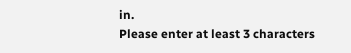in.
Please enter at least 3 characters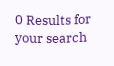0 Results for your search